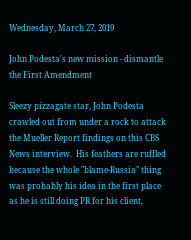Wednesday, March 27, 2019

John Podesta's new mission - dismantle the First Amendment

Sleezy pizzagate star, John Podesta crawled out from under a rock to attack the Mueller Report findings on this CBS News interview.  His feathers are ruffled because the whole "blame-Russia" thing was probably his idea in the first place as he is still doing PR for his client,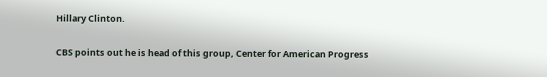Hillary Clinton.

CBS points out he is head of this group, Center for American Progress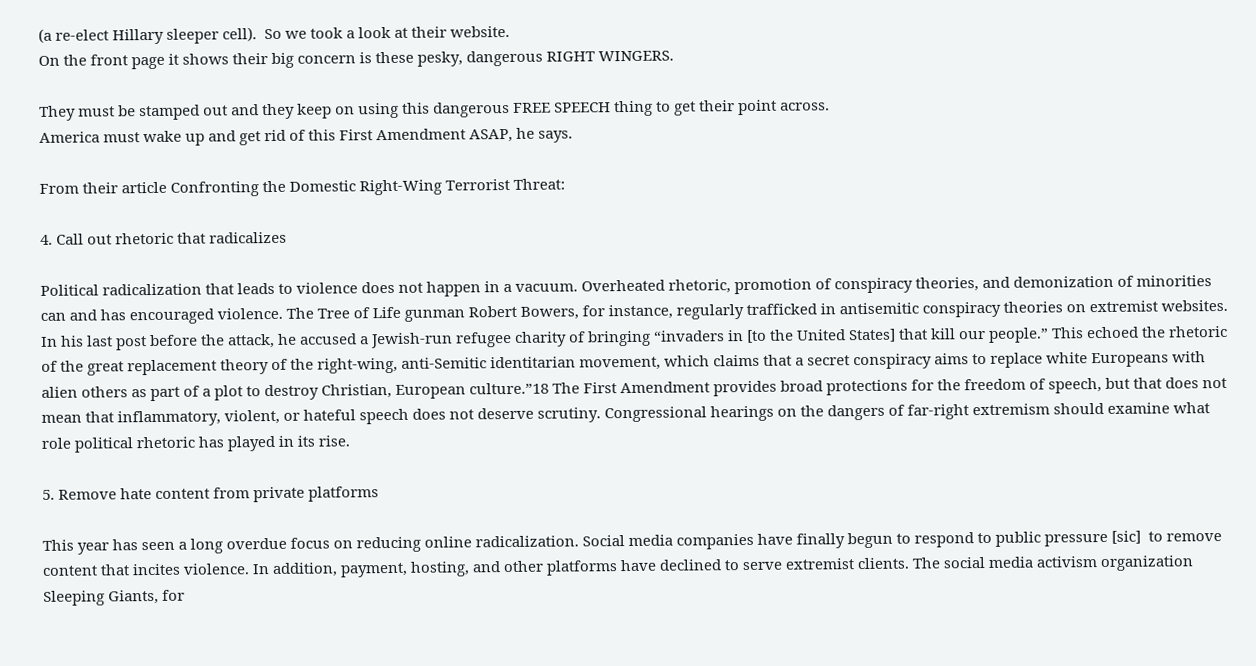(a re-elect Hillary sleeper cell).  So we took a look at their website.
On the front page it shows their big concern is these pesky, dangerous RIGHT WINGERS.

They must be stamped out and they keep on using this dangerous FREE SPEECH thing to get their point across.
America must wake up and get rid of this First Amendment ASAP, he says.

From their article Confronting the Domestic Right-Wing Terrorist Threat:

4. Call out rhetoric that radicalizes

Political radicalization that leads to violence does not happen in a vacuum. Overheated rhetoric, promotion of conspiracy theories, and demonization of minorities can and has encouraged violence. The Tree of Life gunman Robert Bowers, for instance, regularly trafficked in antisemitic conspiracy theories on extremist websites. In his last post before the attack, he accused a Jewish-run refugee charity of bringing “invaders in [to the United States] that kill our people.” This echoed the rhetoric of the great replacement theory of the right-wing, anti-Semitic identitarian movement, which claims that a secret conspiracy aims to replace white Europeans with alien others as part of a plot to destroy Christian, European culture.”18 The First Amendment provides broad protections for the freedom of speech, but that does not mean that inflammatory, violent, or hateful speech does not deserve scrutiny. Congressional hearings on the dangers of far-right extremism should examine what role political rhetoric has played in its rise.

5. Remove hate content from private platforms

This year has seen a long overdue focus on reducing online radicalization. Social media companies have finally begun to respond to public pressure [sic]  to remove content that incites violence. In addition, payment, hosting, and other platforms have declined to serve extremist clients. The social media activism organization Sleeping Giants, for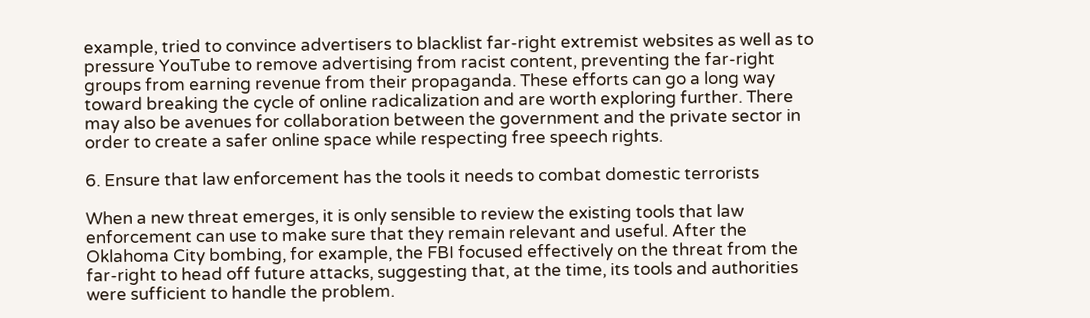example, tried to convince advertisers to blacklist far-right extremist websites as well as to pressure YouTube to remove advertising from racist content, preventing the far-right groups from earning revenue from their propaganda. These efforts can go a long way toward breaking the cycle of online radicalization and are worth exploring further. There may also be avenues for collaboration between the government and the private sector in order to create a safer online space while respecting free speech rights.

6. Ensure that law enforcement has the tools it needs to combat domestic terrorists

When a new threat emerges, it is only sensible to review the existing tools that law enforcement can use to make sure that they remain relevant and useful. After the Oklahoma City bombing, for example, the FBI focused effectively on the threat from the far-right to head off future attacks, suggesting that, at the time, its tools and authorities were sufficient to handle the problem.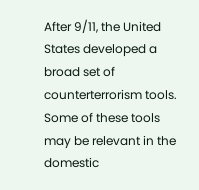After 9/11, the United States developed a broad set of counterterrorism tools. Some of these tools may be relevant in the domestic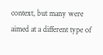context, but many were aimed at a different type of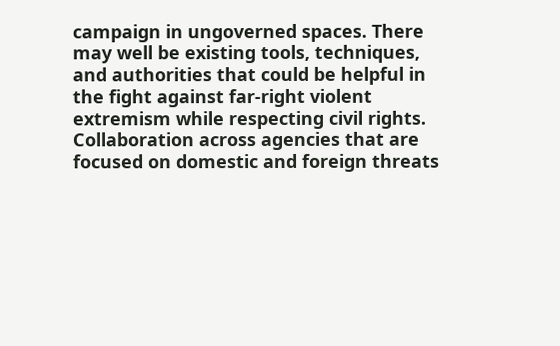campaign in ungoverned spaces. There may well be existing tools, techniques, and authorities that could be helpful in the fight against far-right violent extremism while respecting civil rights. Collaboration across agencies that are focused on domestic and foreign threats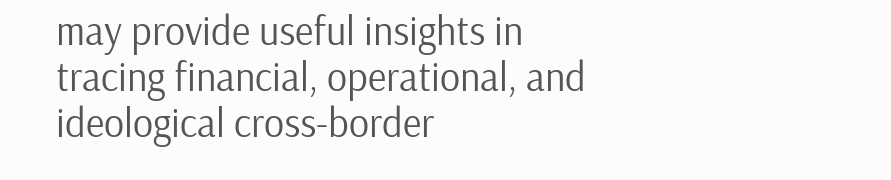may provide useful insights in tracing financial, operational, and ideological cross-border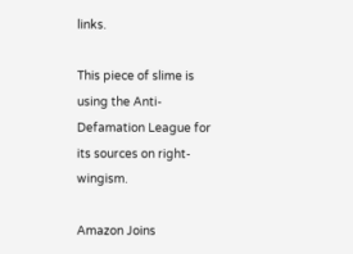links.

This piece of slime is using the Anti-Defamation League for its sources on right-wingism.

Amazon Joins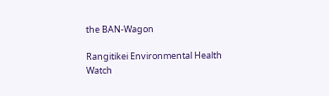the BAN-Wagon

Rangitikei Environmental Health Watch